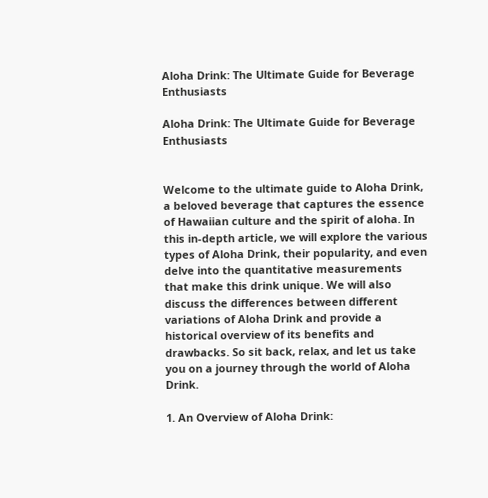Aloha Drink: The Ultimate Guide for Beverage Enthusiasts

Aloha Drink: The Ultimate Guide for Beverage Enthusiasts


Welcome to the ultimate guide to Aloha Drink, a beloved beverage that captures the essence of Hawaiian culture and the spirit of aloha. In this in-depth article, we will explore the various types of Aloha Drink, their popularity, and even delve into the quantitative measurements that make this drink unique. We will also discuss the differences between different variations of Aloha Drink and provide a historical overview of its benefits and drawbacks. So sit back, relax, and let us take you on a journey through the world of Aloha Drink.

1. An Overview of Aloha Drink: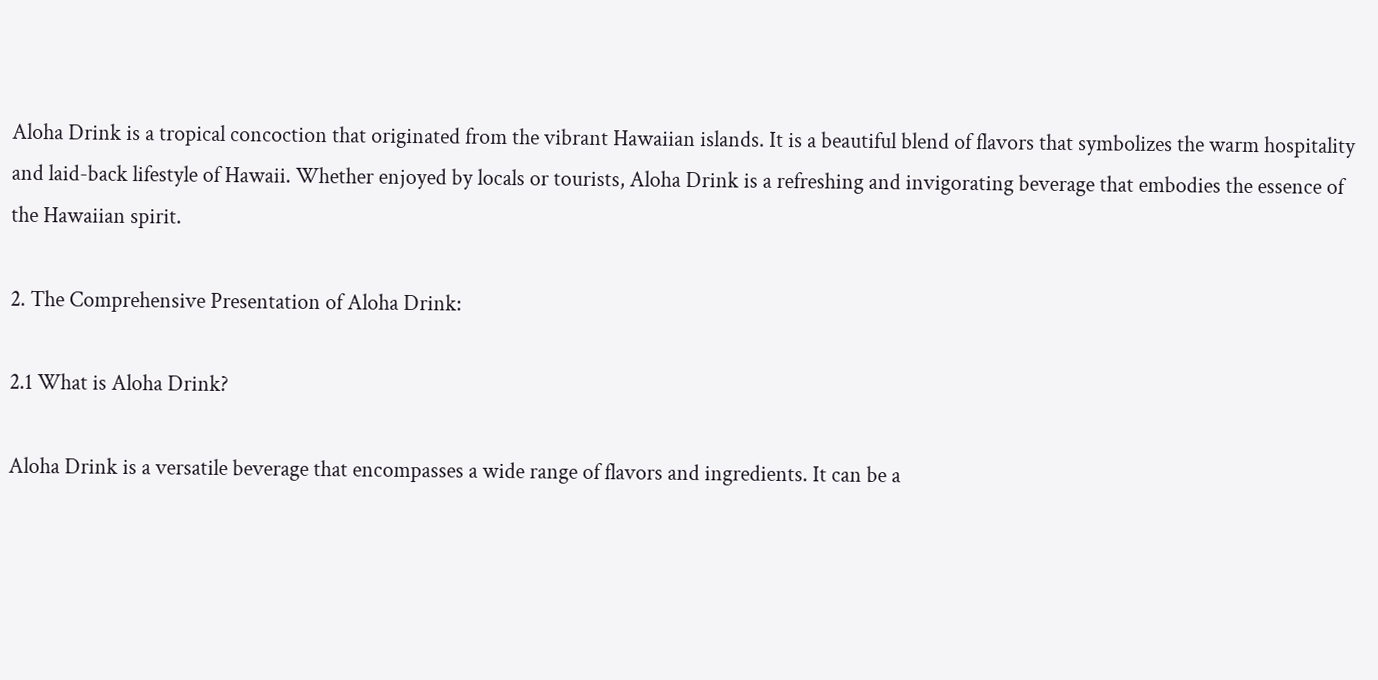Aloha Drink is a tropical concoction that originated from the vibrant Hawaiian islands. It is a beautiful blend of flavors that symbolizes the warm hospitality and laid-back lifestyle of Hawaii. Whether enjoyed by locals or tourists, Aloha Drink is a refreshing and invigorating beverage that embodies the essence of the Hawaiian spirit.

2. The Comprehensive Presentation of Aloha Drink:

2.1 What is Aloha Drink?

Aloha Drink is a versatile beverage that encompasses a wide range of flavors and ingredients. It can be a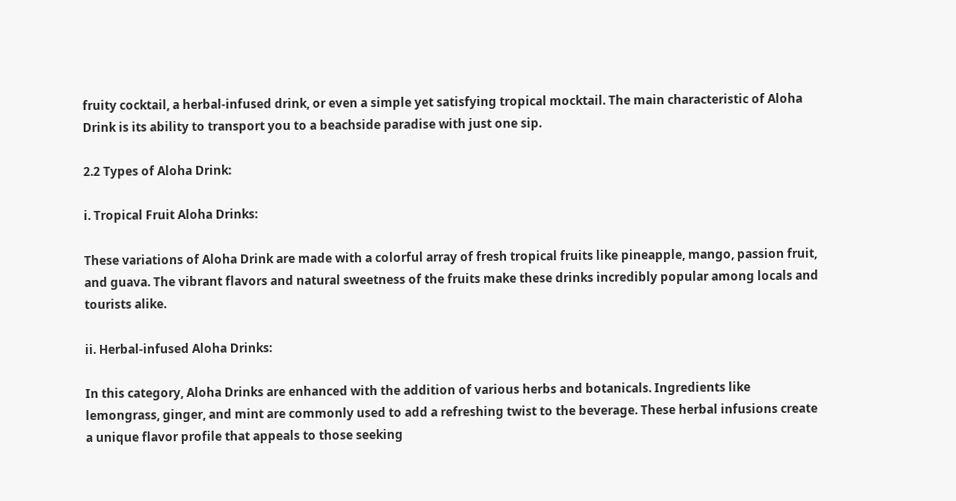fruity cocktail, a herbal-infused drink, or even a simple yet satisfying tropical mocktail. The main characteristic of Aloha Drink is its ability to transport you to a beachside paradise with just one sip.

2.2 Types of Aloha Drink:

i. Tropical Fruit Aloha Drinks:

These variations of Aloha Drink are made with a colorful array of fresh tropical fruits like pineapple, mango, passion fruit, and guava. The vibrant flavors and natural sweetness of the fruits make these drinks incredibly popular among locals and tourists alike.

ii. Herbal-infused Aloha Drinks:

In this category, Aloha Drinks are enhanced with the addition of various herbs and botanicals. Ingredients like lemongrass, ginger, and mint are commonly used to add a refreshing twist to the beverage. These herbal infusions create a unique flavor profile that appeals to those seeking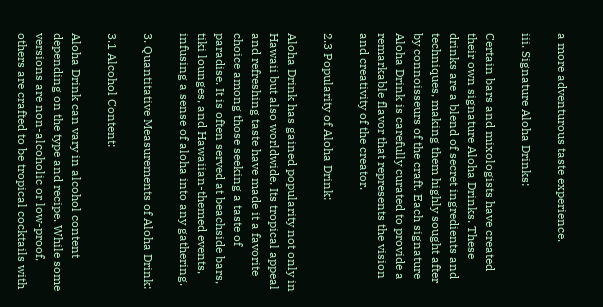a more adventurous taste experience.

iii. Signature Aloha Drinks:

Certain bars and mixologists have created their own signature Aloha Drinks. These drinks are a blend of secret ingredients and techniques, making them highly sought after by connoisseurs of the craft. Each signature Aloha Drink is carefully curated to provide a remarkable flavor that represents the vision and creativity of the creator.

2.3 Popularity of Aloha Drink:

Aloha Drink has gained popularity not only in Hawaii but also worldwide. Its tropical appeal and refreshing taste have made it a favorite choice among those seeking a taste of paradise. It is often served at beachside bars, tiki lounges, and Hawaiian-themed events, infusing a sense of aloha into any gathering.

3. Quantitative Measurements of Aloha Drink:

3.1 Alcohol Content:

Aloha Drink can vary in alcohol content depending on the type and recipe. While some versions are non-alcoholic or low-proof, others are crafted to be tropical cocktails with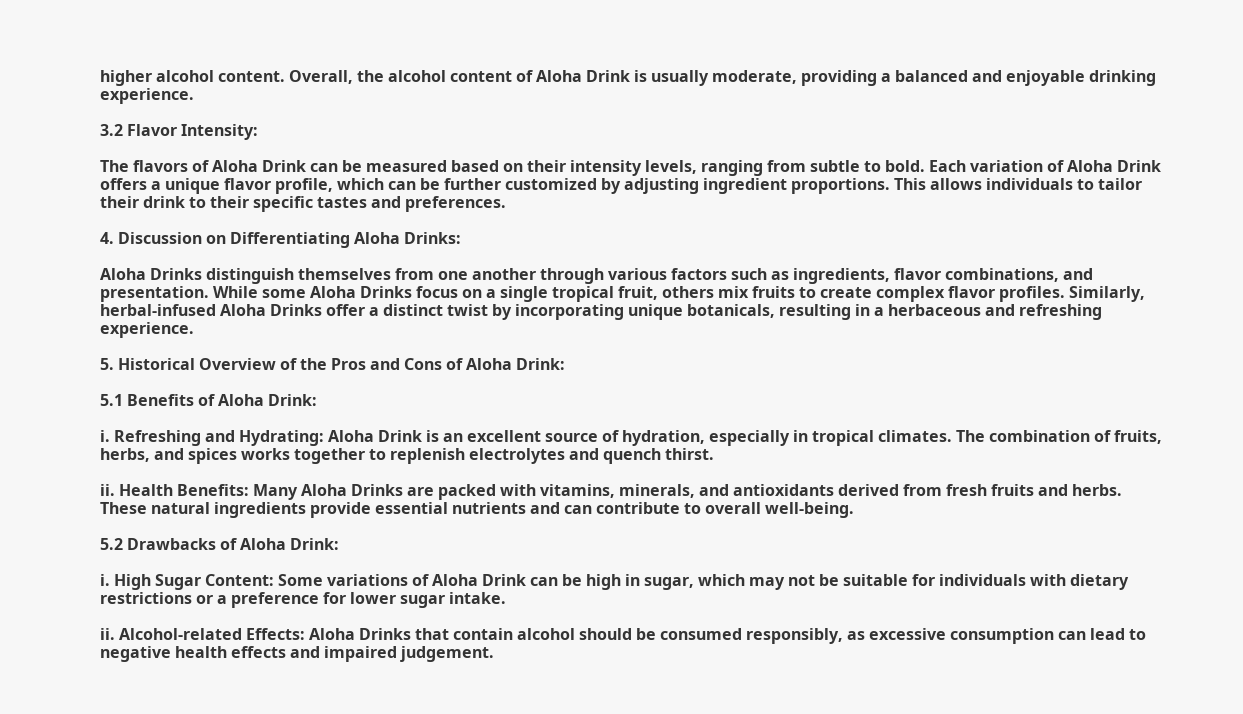higher alcohol content. Overall, the alcohol content of Aloha Drink is usually moderate, providing a balanced and enjoyable drinking experience.

3.2 Flavor Intensity:

The flavors of Aloha Drink can be measured based on their intensity levels, ranging from subtle to bold. Each variation of Aloha Drink offers a unique flavor profile, which can be further customized by adjusting ingredient proportions. This allows individuals to tailor their drink to their specific tastes and preferences.

4. Discussion on Differentiating Aloha Drinks:

Aloha Drinks distinguish themselves from one another through various factors such as ingredients, flavor combinations, and presentation. While some Aloha Drinks focus on a single tropical fruit, others mix fruits to create complex flavor profiles. Similarly, herbal-infused Aloha Drinks offer a distinct twist by incorporating unique botanicals, resulting in a herbaceous and refreshing experience.

5. Historical Overview of the Pros and Cons of Aloha Drink:

5.1 Benefits of Aloha Drink:

i. Refreshing and Hydrating: Aloha Drink is an excellent source of hydration, especially in tropical climates. The combination of fruits, herbs, and spices works together to replenish electrolytes and quench thirst.

ii. Health Benefits: Many Aloha Drinks are packed with vitamins, minerals, and antioxidants derived from fresh fruits and herbs. These natural ingredients provide essential nutrients and can contribute to overall well-being.

5.2 Drawbacks of Aloha Drink:

i. High Sugar Content: Some variations of Aloha Drink can be high in sugar, which may not be suitable for individuals with dietary restrictions or a preference for lower sugar intake.

ii. Alcohol-related Effects: Aloha Drinks that contain alcohol should be consumed responsibly, as excessive consumption can lead to negative health effects and impaired judgement.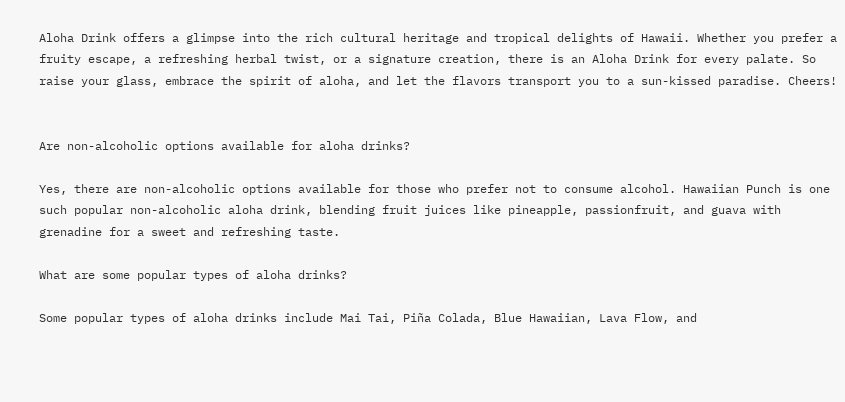Aloha Drink offers a glimpse into the rich cultural heritage and tropical delights of Hawaii. Whether you prefer a fruity escape, a refreshing herbal twist, or a signature creation, there is an Aloha Drink for every palate. So raise your glass, embrace the spirit of aloha, and let the flavors transport you to a sun-kissed paradise. Cheers!


Are non-alcoholic options available for aloha drinks?

Yes, there are non-alcoholic options available for those who prefer not to consume alcohol. Hawaiian Punch is one such popular non-alcoholic aloha drink, blending fruit juices like pineapple, passionfruit, and guava with grenadine for a sweet and refreshing taste.

What are some popular types of aloha drinks?

Some popular types of aloha drinks include Mai Tai, Piña Colada, Blue Hawaiian, Lava Flow, and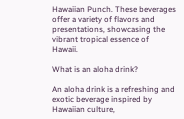Hawaiian Punch. These beverages offer a variety of flavors and presentations, showcasing the vibrant tropical essence of Hawaii.

What is an aloha drink?

An aloha drink is a refreshing and exotic beverage inspired by Hawaiian culture,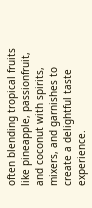often blending tropical fruits like pineapple, passionfruit, and coconut with spirits, mixers, and garnishes to create a delightful taste experience.